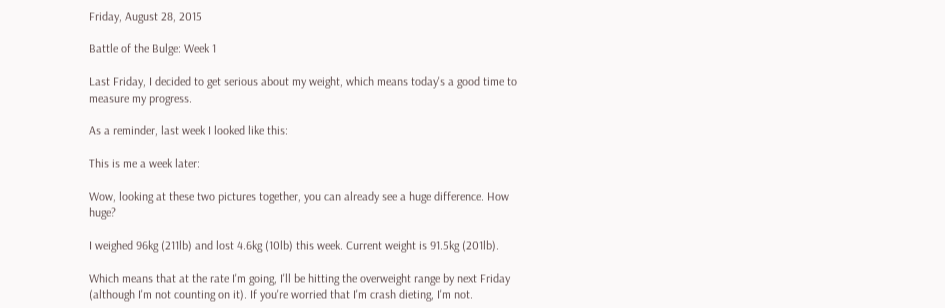Friday, August 28, 2015

Battle of the Bulge: Week 1

Last Friday, I decided to get serious about my weight, which means today's a good time to measure my progress.

As a reminder, last week I looked like this:

This is me a week later:

Wow, looking at these two pictures together, you can already see a huge difference. How huge?

I weighed 96kg (211lb) and lost 4.6kg (10lb) this week. Current weight is 91.5kg (201lb).

Which means that at the rate I'm going, I'll be hitting the overweight range by next Friday (although I'm not counting on it). If you're worried that I'm crash dieting, I'm not.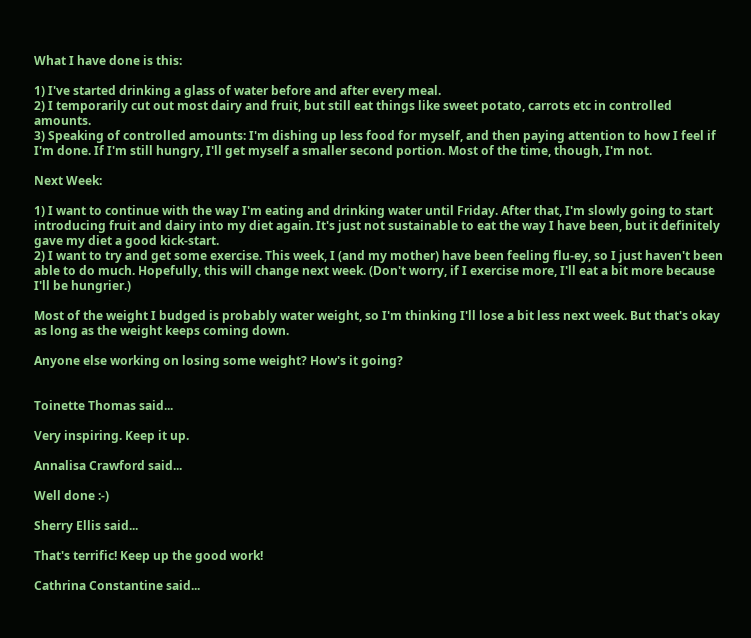What I have done is this:

1) I've started drinking a glass of water before and after every meal.
2) I temporarily cut out most dairy and fruit, but still eat things like sweet potato, carrots etc in controlled amounts.
3) Speaking of controlled amounts: I'm dishing up less food for myself, and then paying attention to how I feel if I'm done. If I'm still hungry, I'll get myself a smaller second portion. Most of the time, though, I'm not.

Next Week:

1) I want to continue with the way I'm eating and drinking water until Friday. After that, I'm slowly going to start introducing fruit and dairy into my diet again. It's just not sustainable to eat the way I have been, but it definitely gave my diet a good kick-start.
2) I want to try and get some exercise. This week, I (and my mother) have been feeling flu-ey, so I just haven't been able to do much. Hopefully, this will change next week. (Don't worry, if I exercise more, I'll eat a bit more because I'll be hungrier.)

Most of the weight I budged is probably water weight, so I'm thinking I'll lose a bit less next week. But that's okay as long as the weight keeps coming down.

Anyone else working on losing some weight? How's it going?


Toinette Thomas said...

Very inspiring. Keep it up.

Annalisa Crawford said...

Well done :-)

Sherry Ellis said...

That's terrific! Keep up the good work!

Cathrina Constantine said...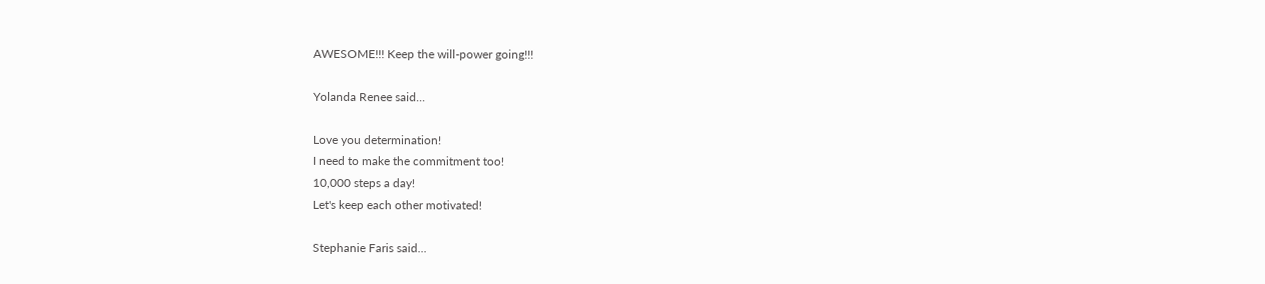AWESOME!!! Keep the will-power going!!!

Yolanda Renee said...

Love you determination!
I need to make the commitment too!
10,000 steps a day!
Let's keep each other motivated!

Stephanie Faris said...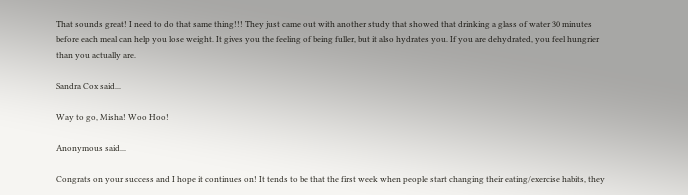That sounds great! I need to do that same thing!!! They just came out with another study that showed that drinking a glass of water 30 minutes before each meal can help you lose weight. It gives you the feeling of being fuller, but it also hydrates you. If you are dehydrated, you feel hungrier than you actually are.

Sandra Cox said...

Way to go, Misha! Woo Hoo!

Anonymous said...

Congrats on your success and I hope it continues on! It tends to be that the first week when people start changing their eating/exercise habits, they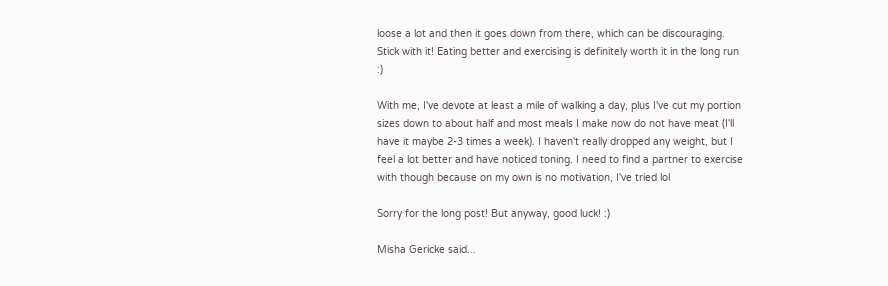loose a lot and then it goes down from there, which can be discouraging. Stick with it! Eating better and exercising is definitely worth it in the long run :)

With me, I've devote at least a mile of walking a day, plus I've cut my portion sizes down to about half and most meals I make now do not have meat (I'll have it maybe 2-3 times a week). I haven't really dropped any weight, but I feel a lot better and have noticed toning. I need to find a partner to exercise with though because on my own is no motivation, I've tried lol

Sorry for the long post! But anyway, good luck! :)

Misha Gericke said...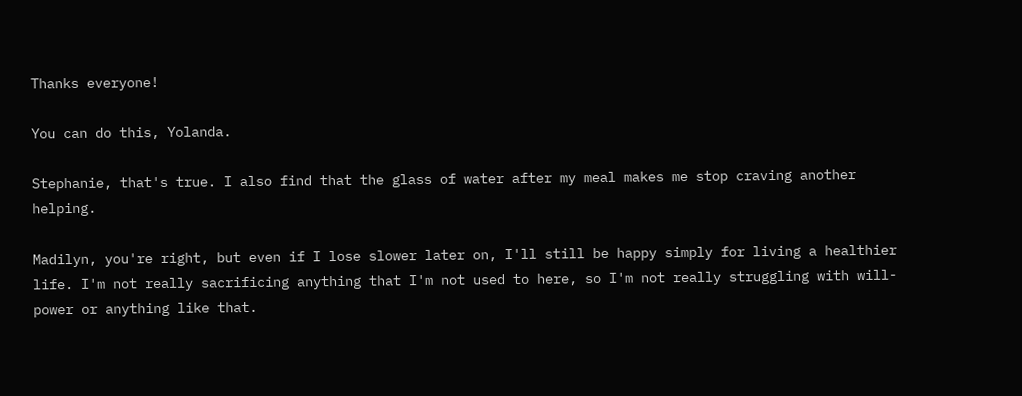Thanks everyone!

You can do this, Yolanda.

Stephanie, that's true. I also find that the glass of water after my meal makes me stop craving another helping.

Madilyn, you're right, but even if I lose slower later on, I'll still be happy simply for living a healthier life. I'm not really sacrificing anything that I'm not used to here, so I'm not really struggling with will-power or anything like that.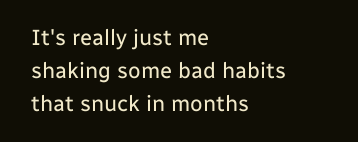It's really just me shaking some bad habits that snuck in months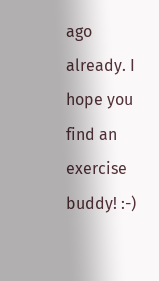ago already. I hope you find an exercise buddy! :-)